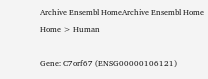Archive Ensembl HomeArchive Ensembl Home
Home > Human

Gene: C7orf67 (ENSG00000106121)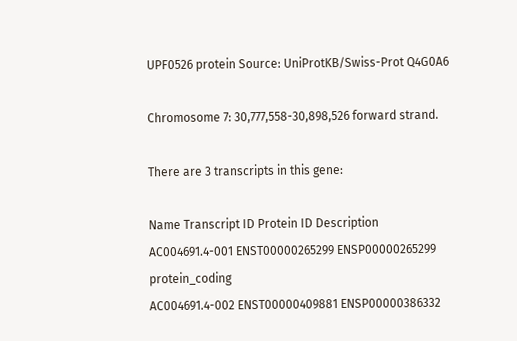UPF0526 protein Source: UniProtKB/Swiss-Prot Q4G0A6

Chromosome 7: 30,777,558-30,898,526 forward strand.

There are 3 transcripts in this gene:

Name Transcript ID Protein ID Description
AC004691.4-001 ENST00000265299 ENSP00000265299 protein_coding
AC004691.4-002 ENST00000409881 ENSP00000386332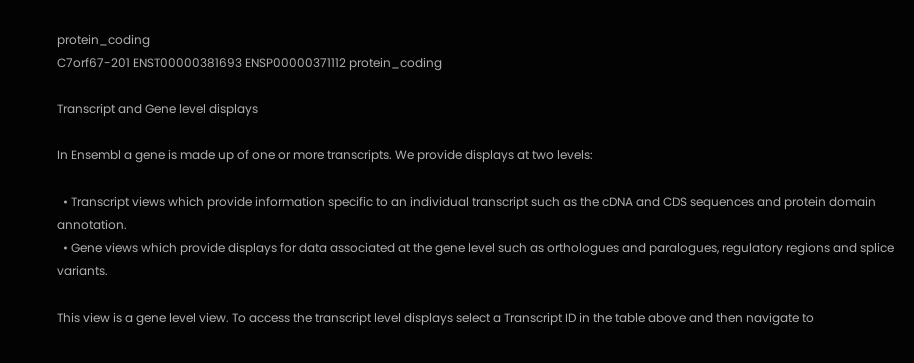protein_coding
C7orf67-201 ENST00000381693 ENSP00000371112 protein_coding

Transcript and Gene level displays

In Ensembl a gene is made up of one or more transcripts. We provide displays at two levels:

  • Transcript views which provide information specific to an individual transcript such as the cDNA and CDS sequences and protein domain annotation.
  • Gene views which provide displays for data associated at the gene level such as orthologues and paralogues, regulatory regions and splice variants.

This view is a gene level view. To access the transcript level displays select a Transcript ID in the table above and then navigate to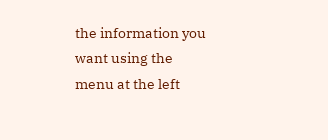the information you want using the menu at the left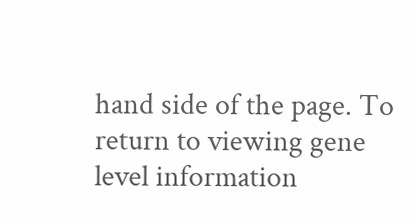hand side of the page. To return to viewing gene level information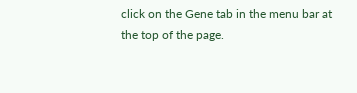click on the Gene tab in the menu bar at the top of the page.